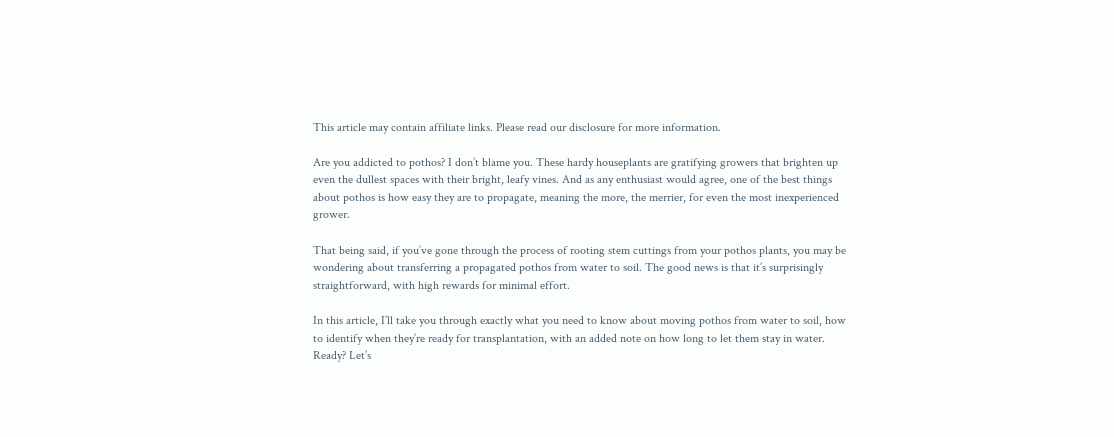This article may contain affiliate links. Please read our disclosure for more information.

Are you addicted to pothos? I don’t blame you. These hardy houseplants are gratifying growers that brighten up even the dullest spaces with their bright, leafy vines. And as any enthusiast would agree, one of the best things about pothos is how easy they are to propagate, meaning the more, the merrier, for even the most inexperienced grower.

That being said, if you’ve gone through the process of rooting stem cuttings from your pothos plants, you may be wondering about transferring a propagated pothos from water to soil. The good news is that it’s surprisingly straightforward, with high rewards for minimal effort.

In this article, I’ll take you through exactly what you need to know about moving pothos from water to soil, how to identify when they’re ready for transplantation, with an added note on how long to let them stay in water. Ready? Let’s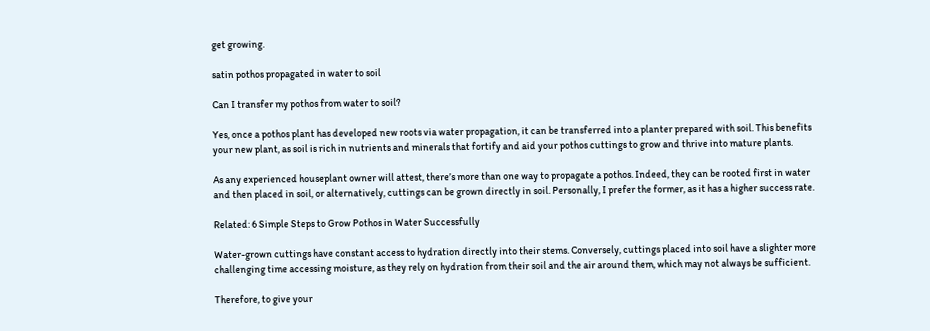get growing.

satin pothos propagated in water to soil

Can I transfer my pothos from water to soil?

Yes, once a pothos plant has developed new roots via water propagation, it can be transferred into a planter prepared with soil. This benefits your new plant, as soil is rich in nutrients and minerals that fortify and aid your pothos cuttings to grow and thrive into mature plants.

As any experienced houseplant owner will attest, there’s more than one way to propagate a pothos. Indeed, they can be rooted first in water and then placed in soil, or alternatively, cuttings can be grown directly in soil. Personally, I prefer the former, as it has a higher success rate.

Related: 6 Simple Steps to Grow Pothos in Water Successfully

Water-grown cuttings have constant access to hydration directly into their stems. Conversely, cuttings placed into soil have a slighter more challenging time accessing moisture, as they rely on hydration from their soil and the air around them, which may not always be sufficient.

Therefore, to give your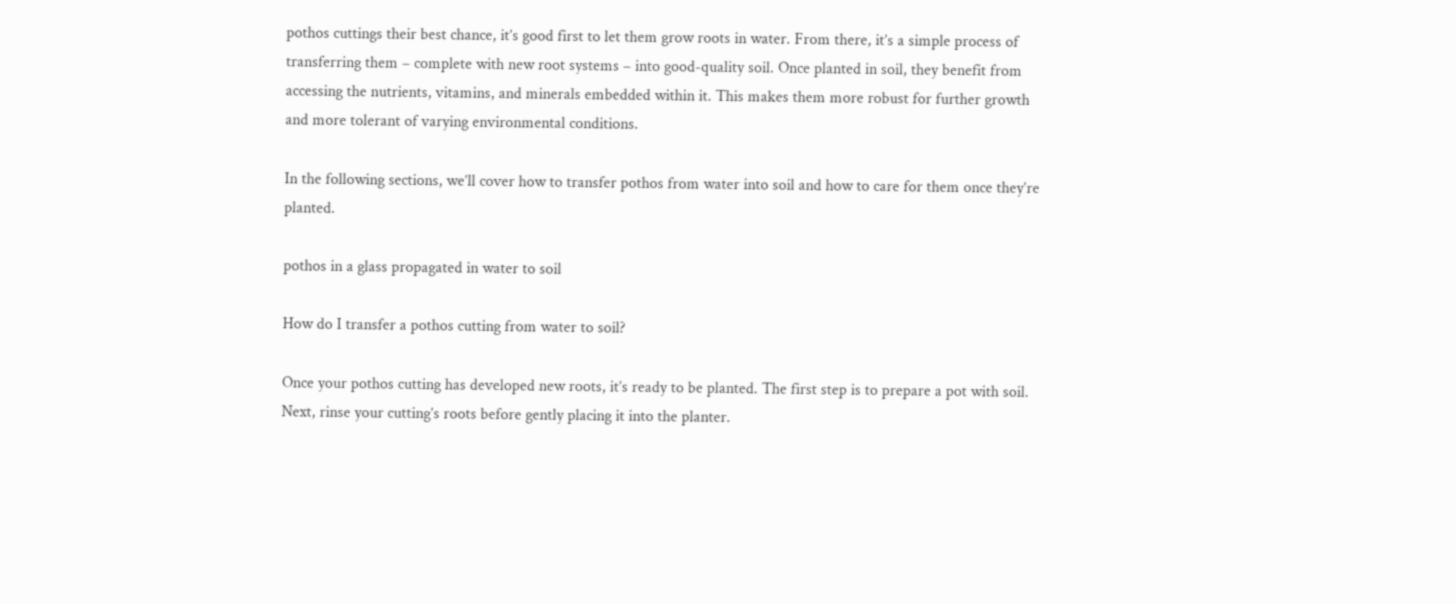pothos cuttings their best chance, it’s good first to let them grow roots in water. From there, it’s a simple process of transferring them – complete with new root systems – into good-quality soil. Once planted in soil, they benefit from accessing the nutrients, vitamins, and minerals embedded within it. This makes them more robust for further growth and more tolerant of varying environmental conditions.

In the following sections, we’ll cover how to transfer pothos from water into soil and how to care for them once they’re planted.

pothos in a glass propagated in water to soil

How do I transfer a pothos cutting from water to soil?

Once your pothos cutting has developed new roots, it’s ready to be planted. The first step is to prepare a pot with soil. Next, rinse your cutting’s roots before gently placing it into the planter.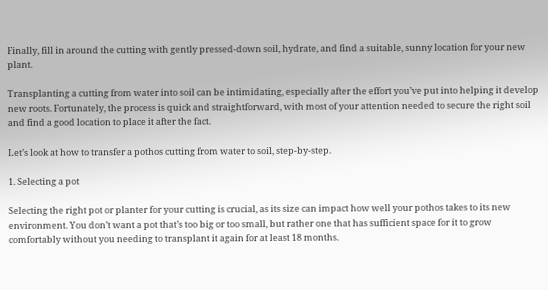Finally, fill in around the cutting with gently pressed-down soil, hydrate, and find a suitable, sunny location for your new plant.

Transplanting a cutting from water into soil can be intimidating, especially after the effort you’ve put into helping it develop new roots. Fortunately, the process is quick and straightforward, with most of your attention needed to secure the right soil and find a good location to place it after the fact.

Let’s look at how to transfer a pothos cutting from water to soil, step-by-step.

1. Selecting a pot

Selecting the right pot or planter for your cutting is crucial, as its size can impact how well your pothos takes to its new environment. You don’t want a pot that’s too big or too small, but rather one that has sufficient space for it to grow comfortably without you needing to transplant it again for at least 18 months.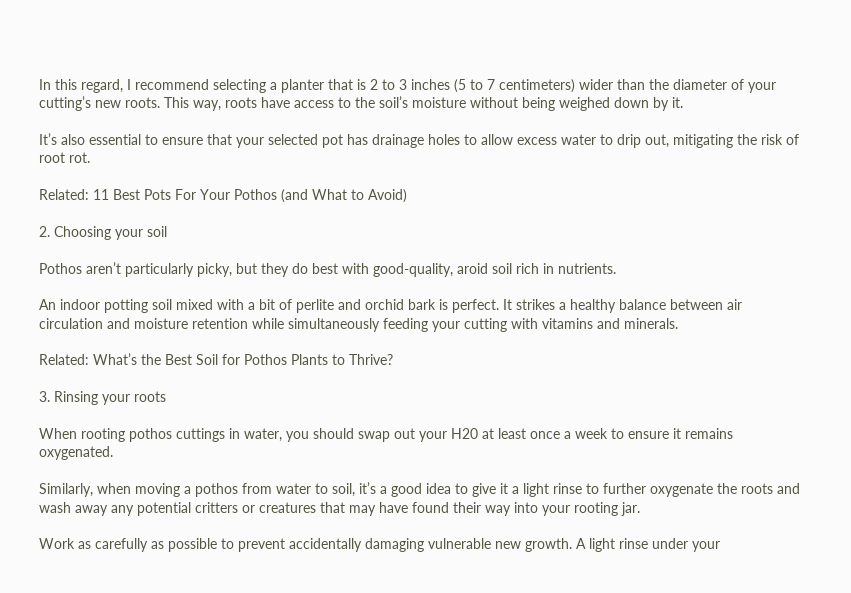In this regard, I recommend selecting a planter that is 2 to 3 inches (5 to 7 centimeters) wider than the diameter of your cutting’s new roots. This way, roots have access to the soil’s moisture without being weighed down by it.

It’s also essential to ensure that your selected pot has drainage holes to allow excess water to drip out, mitigating the risk of root rot.

Related: 11 Best Pots For Your Pothos (and What to Avoid)

2. Choosing your soil

Pothos aren’t particularly picky, but they do best with good-quality, aroid soil rich in nutrients.

An indoor potting soil mixed with a bit of perlite and orchid bark is perfect. It strikes a healthy balance between air circulation and moisture retention while simultaneously feeding your cutting with vitamins and minerals.

Related: What’s the Best Soil for Pothos Plants to Thrive?

3. Rinsing your roots

When rooting pothos cuttings in water, you should swap out your H20 at least once a week to ensure it remains oxygenated.

Similarly, when moving a pothos from water to soil, it’s a good idea to give it a light rinse to further oxygenate the roots and wash away any potential critters or creatures that may have found their way into your rooting jar.

Work as carefully as possible to prevent accidentally damaging vulnerable new growth. A light rinse under your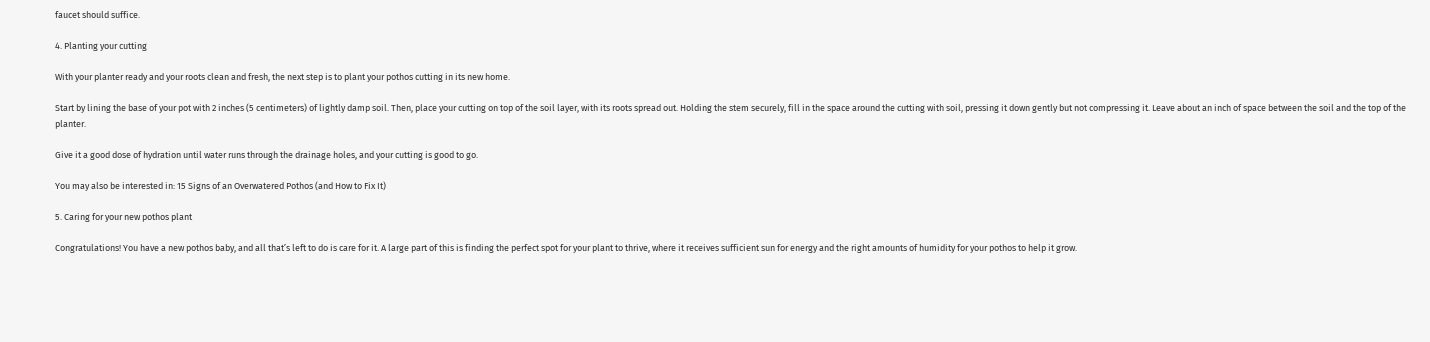faucet should suffice.

4. Planting your cutting

With your planter ready and your roots clean and fresh, the next step is to plant your pothos cutting in its new home.

Start by lining the base of your pot with 2 inches (5 centimeters) of lightly damp soil. Then, place your cutting on top of the soil layer, with its roots spread out. Holding the stem securely, fill in the space around the cutting with soil, pressing it down gently but not compressing it. Leave about an inch of space between the soil and the top of the planter.

Give it a good dose of hydration until water runs through the drainage holes, and your cutting is good to go.

You may also be interested in: 15 Signs of an Overwatered Pothos (and How to Fix It)

5. Caring for your new pothos plant

Congratulations! You have a new pothos baby, and all that’s left to do is care for it. A large part of this is finding the perfect spot for your plant to thrive, where it receives sufficient sun for energy and the right amounts of humidity for your pothos to help it grow.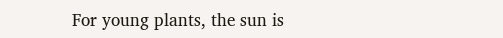For young plants, the sun is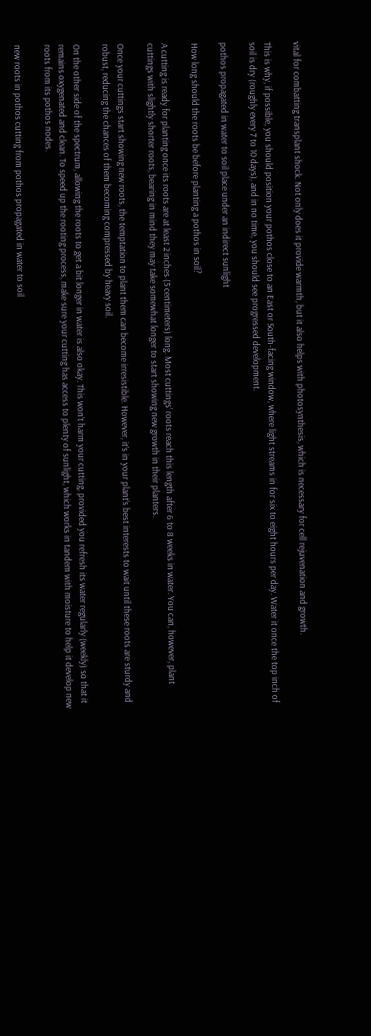vital for combatting transplant shock. Not only does it provide warmth, but it also helps with photosynthesis, which is necessary for cell rejuvenation and growth.

This is why, if possible, you should position your pothos close to an East or South-facing window, where light streams in for six to eight hours per day. Water it once the top inch of soil is dry (roughly every 7 to 10 days), and in no time, you should see progressed development.

pothos propagated in water to soil place under an indirect sunlight

How long should the roots be before planting a pothos in soil?

A cutting is ready for planting once its roots are at least 2 inches (5 centimeters) long. Most cuttings’ roots reach this length after 6 to 8 weeks in water. You can, however, plant cuttings with slightly shorter roots, bearing in mind they may take somewhat longer to start showing new growth in their planters.

Once your cuttings start showing new roots, the temptation to plant them can become irresistible. However, it’s in your plant’s best interests to wait until these roots are sturdy and robust, reducing the chances of them becoming compressed by heavy soil.

On the other side of the spectrum, allowing the roots to get a bit longer in water is also okay. This won’t harm your cutting, provided you refresh its water regularly (weekly) so that it remains oxygenated and clean. To speed up the rooting process, make sure your cutting has access to plenty of sunlight, which works in tandem with moisture to help it develop new roots from its pothos nodes.

new roots in pothos cutting from pothos propagated in water to soil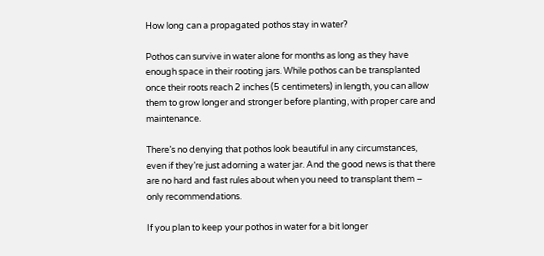How long can a propagated pothos stay in water?

Pothos can survive in water alone for months as long as they have enough space in their rooting jars. While pothos can be transplanted once their roots reach 2 inches (5 centimeters) in length, you can allow them to grow longer and stronger before planting, with proper care and maintenance.

There’s no denying that pothos look beautiful in any circumstances, even if they’re just adorning a water jar. And the good news is that there are no hard and fast rules about when you need to transplant them – only recommendations.

If you plan to keep your pothos in water for a bit longer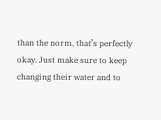than the norm, that’s perfectly okay. Just make sure to keep changing their water and to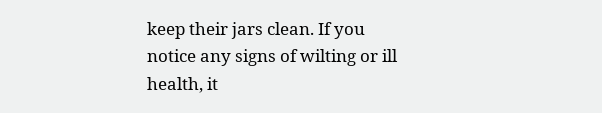keep their jars clean. If you notice any signs of wilting or ill health, it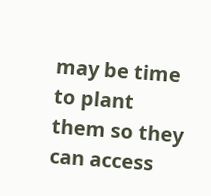may be time to plant them so they can access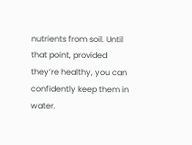nutrients from soil. Until that point, provided they’re healthy, you can confidently keep them in water.